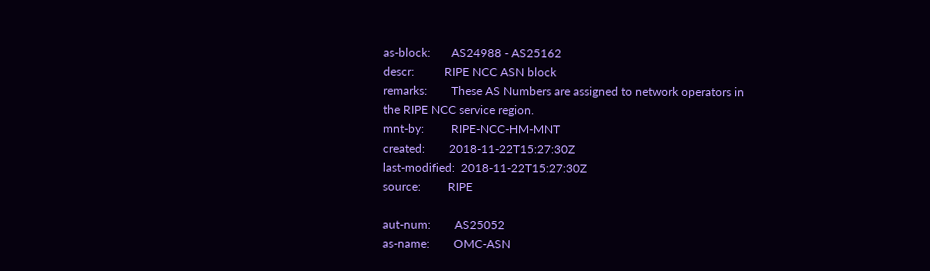as-block:       AS24988 - AS25162
descr:          RIPE NCC ASN block
remarks:        These AS Numbers are assigned to network operators in the RIPE NCC service region.
mnt-by:         RIPE-NCC-HM-MNT
created:        2018-11-22T15:27:30Z
last-modified:  2018-11-22T15:27:30Z
source:         RIPE

aut-num:        AS25052
as-name:        OMC-ASN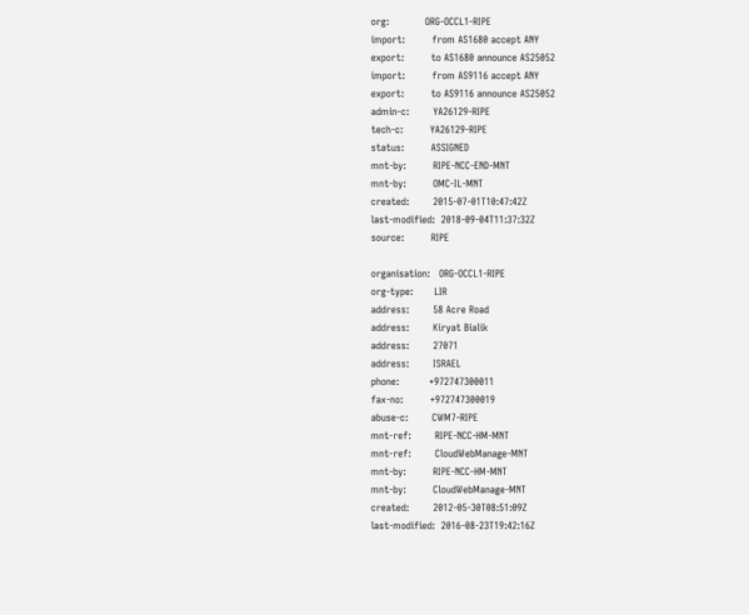org:            ORG-OCCL1-RIPE
import:         from AS1680 accept ANY
export:         to AS1680 announce AS25052
import:         from AS9116 accept ANY
export:         to AS9116 announce AS25052
admin-c:        YA26129-RIPE
tech-c:         YA26129-RIPE
status:         ASSIGNED
mnt-by:         RIPE-NCC-END-MNT
mnt-by:         OMC-IL-MNT
created:        2015-07-01T10:47:42Z
last-modified:  2018-09-04T11:37:32Z
source:         RIPE

organisation:   ORG-OCCL1-RIPE
org-type:       LIR
address:        58 Acre Road
address:        Kiryat Bialik
address:        27071
address:        ISRAEL
phone:          +972747300011
fax-no:         +972747300019
abuse-c:        CWM7-RIPE
mnt-ref:        RIPE-NCC-HM-MNT
mnt-ref:        CloudWebManage-MNT
mnt-by:         RIPE-NCC-HM-MNT
mnt-by:         CloudWebManage-MNT
created:        2012-05-30T08:51:09Z
last-modified:  2016-08-23T19:42:16Z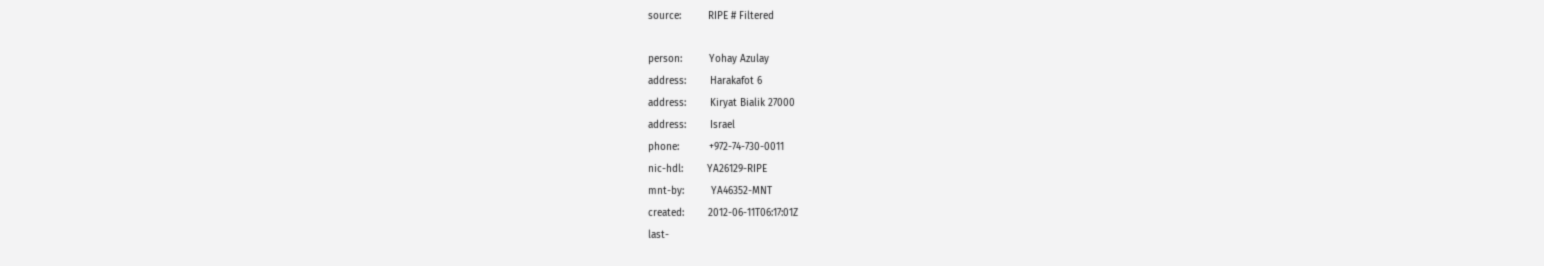source:         RIPE # Filtered

person:         Yohay Azulay
address:        Harakafot 6
address:        Kiryat Bialik 27000
address:        Israel
phone:          +972-74-730-0011
nic-hdl:        YA26129-RIPE
mnt-by:         YA46352-MNT
created:        2012-06-11T06:17:01Z
last-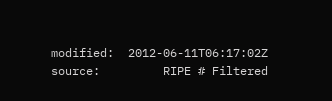modified:  2012-06-11T06:17:02Z
source:         RIPE # Filtered